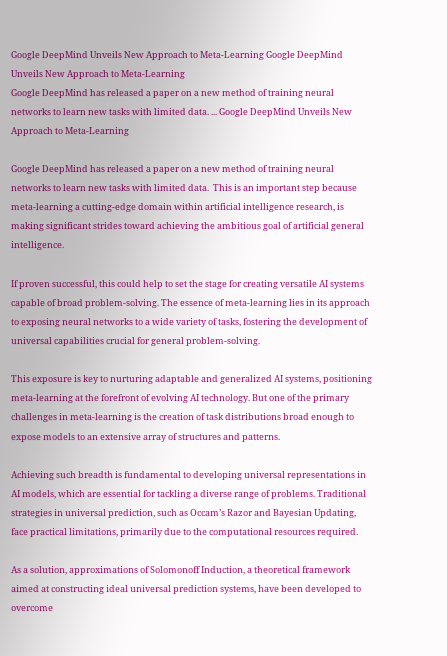Google DeepMind Unveils New Approach to Meta-Learning Google DeepMind Unveils New Approach to Meta-Learning
Google DeepMind has released a paper on a new method of training neural networks to learn new tasks with limited data. ... Google DeepMind Unveils New Approach to Meta-Learning

Google DeepMind has released a paper on a new method of training neural networks to learn new tasks with limited data.  This is an important step because meta-learning a cutting-edge domain within artificial intelligence research, is making significant strides toward achieving the ambitious goal of artificial general intelligence.

If proven successful, this could help to set the stage for creating versatile AI systems capable of broad problem-solving. The essence of meta-learning lies in its approach to exposing neural networks to a wide variety of tasks, fostering the development of universal capabilities crucial for general problem-solving.

This exposure is key to nurturing adaptable and generalized AI systems, positioning meta-learning at the forefront of evolving AI technology. But one of the primary challenges in meta-learning is the creation of task distributions broad enough to expose models to an extensive array of structures and patterns.

Achieving such breadth is fundamental to developing universal representations in AI models, which are essential for tackling a diverse range of problems. Traditional strategies in universal prediction, such as Occam’s Razor and Bayesian Updating, face practical limitations, primarily due to the computational resources required.

As a solution, approximations of Solomonoff Induction, a theoretical framework aimed at constructing ideal universal prediction systems, have been developed to overcome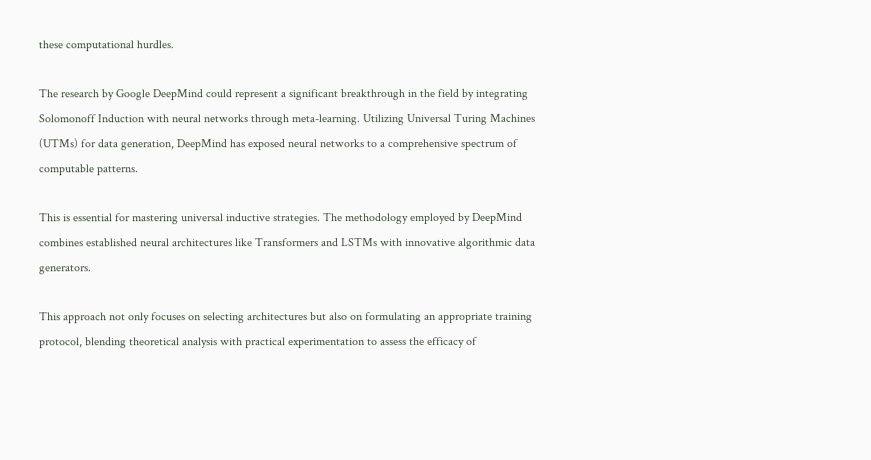these computational hurdles.

The research by Google DeepMind could represent a significant breakthrough in the field by integrating Solomonoff Induction with neural networks through meta-learning. Utilizing Universal Turing Machines (UTMs) for data generation, DeepMind has exposed neural networks to a comprehensive spectrum of computable patterns.

This is essential for mastering universal inductive strategies. The methodology employed by DeepMind combines established neural architectures like Transformers and LSTMs with innovative algorithmic data generators.

This approach not only focuses on selecting architectures but also on formulating an appropriate training protocol, blending theoretical analysis with practical experimentation to assess the efficacy of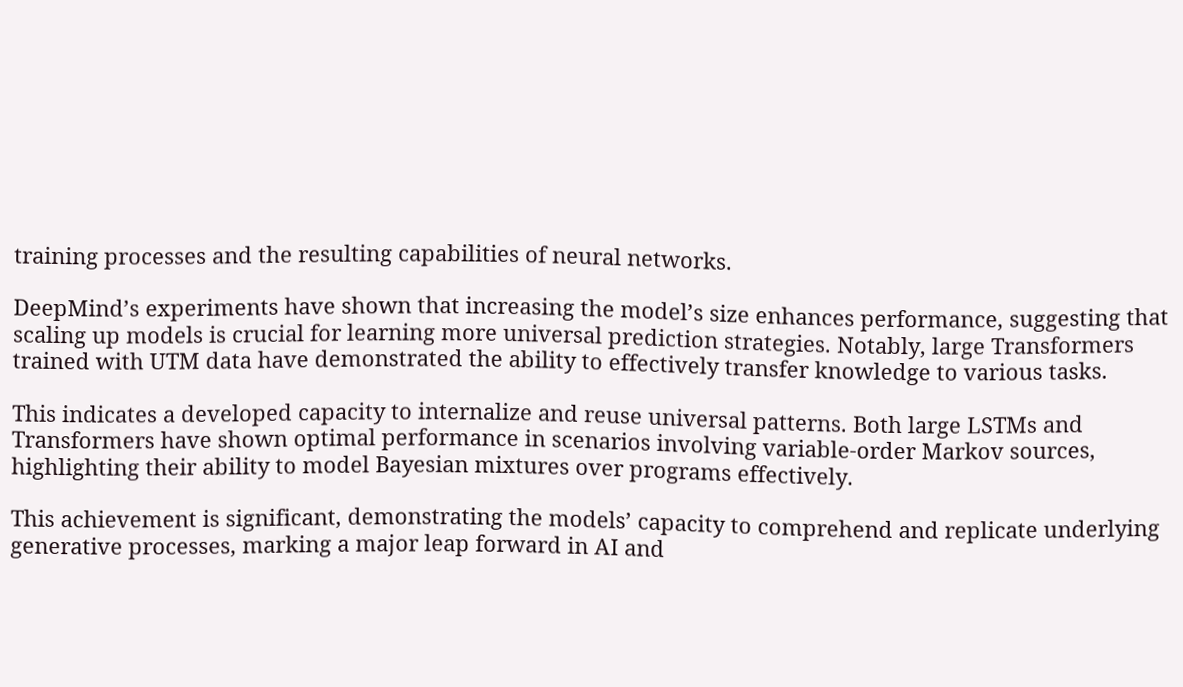training processes and the resulting capabilities of neural networks.

DeepMind’s experiments have shown that increasing the model’s size enhances performance, suggesting that scaling up models is crucial for learning more universal prediction strategies. Notably, large Transformers trained with UTM data have demonstrated the ability to effectively transfer knowledge to various tasks.

This indicates a developed capacity to internalize and reuse universal patterns. Both large LSTMs and Transformers have shown optimal performance in scenarios involving variable-order Markov sources, highlighting their ability to model Bayesian mixtures over programs effectively.

This achievement is significant, demonstrating the models’ capacity to comprehend and replicate underlying generative processes, marking a major leap forward in AI and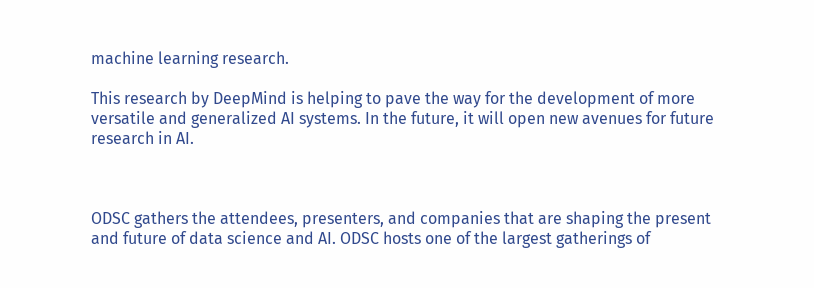machine learning research.

This research by DeepMind is helping to pave the way for the development of more versatile and generalized AI systems. In the future, it will open new avenues for future research in AI.



ODSC gathers the attendees, presenters, and companies that are shaping the present and future of data science and AI. ODSC hosts one of the largest gatherings of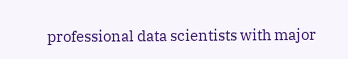professional data scientists with major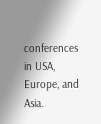conferences in USA, Europe, and Asia.